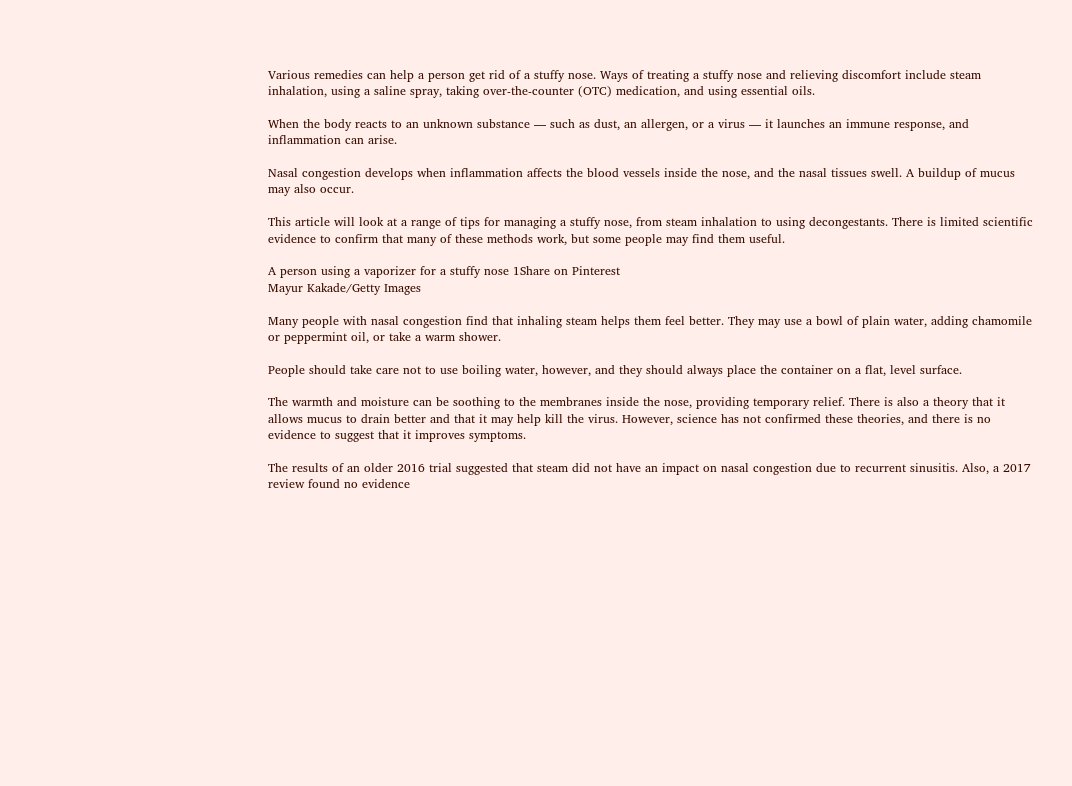Various remedies can help a person get rid of a stuffy nose. Ways of treating a stuffy nose and relieving discomfort include steam inhalation, using a saline spray, taking over-the-counter (OTC) medication, and using essential oils.

When the body reacts to an unknown substance — such as dust, an allergen, or a virus — it launches an immune response, and inflammation can arise.

Nasal congestion develops when inflammation affects the blood vessels inside the nose, and the nasal tissues swell. A buildup of mucus may also occur.

This article will look at a range of tips for managing a stuffy nose, from steam inhalation to using decongestants. There is limited scientific evidence to confirm that many of these methods work, but some people may find them useful.

A person using a vaporizer for a stuffy nose 1Share on Pinterest
Mayur Kakade/Getty Images

Many people with nasal congestion find that inhaling steam helps them feel better. They may use a bowl of plain water, adding chamomile or peppermint oil, or take a warm shower.

People should take care not to use boiling water, however, and they should always place the container on a flat, level surface.

The warmth and moisture can be soothing to the membranes inside the nose, providing temporary relief. There is also a theory that it allows mucus to drain better and that it may help kill the virus. However, science has not confirmed these theories, and there is no evidence to suggest that it improves symptoms.

The results of an older 2016 trial suggested that steam did not have an impact on nasal congestion due to recurrent sinusitis. Also, a 2017 review found no evidence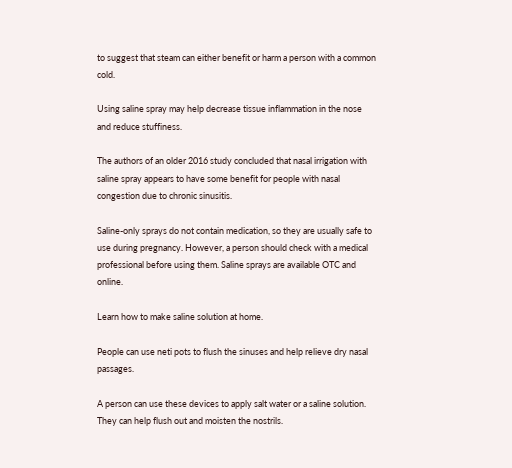to suggest that steam can either benefit or harm a person with a common cold.

Using saline spray may help decrease tissue inflammation in the nose and reduce stuffiness.

The authors of an older 2016 study concluded that nasal irrigation with saline spray appears to have some benefit for people with nasal congestion due to chronic sinusitis.

Saline-only sprays do not contain medication, so they are usually safe to use during pregnancy. However, a person should check with a medical professional before using them. Saline sprays are available OTC and online.

Learn how to make saline solution at home.

People can use neti pots to flush the sinuses and help relieve dry nasal passages.

A person can use these devices to apply salt water or a saline solution. They can help flush out and moisten the nostrils.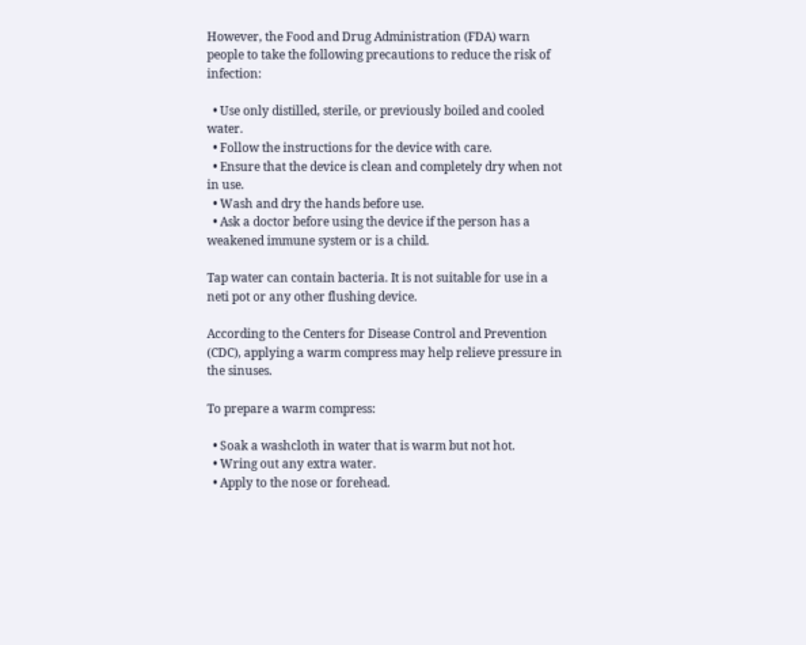However, the Food and Drug Administration (FDA) warn people to take the following precautions to reduce the risk of infection:

  • Use only distilled, sterile, or previously boiled and cooled water.
  • Follow the instructions for the device with care.
  • Ensure that the device is clean and completely dry when not in use.
  • Wash and dry the hands before use.
  • Ask a doctor before using the device if the person has a weakened immune system or is a child.

Tap water can contain bacteria. It is not suitable for use in a neti pot or any other flushing device.

According to the Centers for Disease Control and Prevention (CDC), applying a warm compress may help relieve pressure in the sinuses.

To prepare a warm compress:

  • Soak a washcloth in water that is warm but not hot.
  • Wring out any extra water.
  • Apply to the nose or forehead.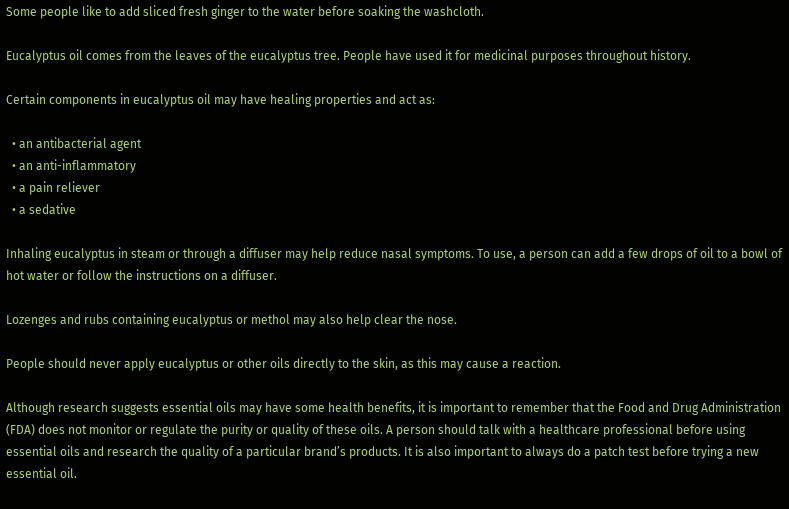Some people like to add sliced fresh ginger to the water before soaking the washcloth.

Eucalyptus oil comes from the leaves of the eucalyptus tree. People have used it for medicinal purposes throughout history.

Certain components in eucalyptus oil may have healing properties and act as:

  • an antibacterial agent
  • an anti-inflammatory
  • a pain reliever
  • a sedative

Inhaling eucalyptus in steam or through a diffuser may help reduce nasal symptoms. To use, a person can add a few drops of oil to a bowl of hot water or follow the instructions on a diffuser.

Lozenges and rubs containing eucalyptus or methol may also help clear the nose.

People should never apply eucalyptus or other oils directly to the skin, as this may cause a reaction.

Although research suggests essential oils may have some health benefits, it is important to remember that the Food and Drug Administration (FDA) does not monitor or regulate the purity or quality of these oils. A person should talk with a healthcare professional before using essential oils and research the quality of a particular brand’s products. It is also important to always do a patch test before trying a new essential oil.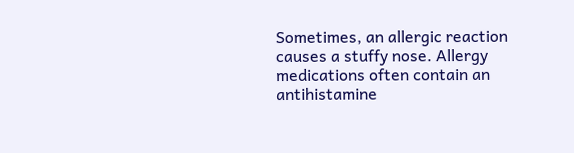Sometimes, an allergic reaction causes a stuffy nose. Allergy medications often contain an antihistamine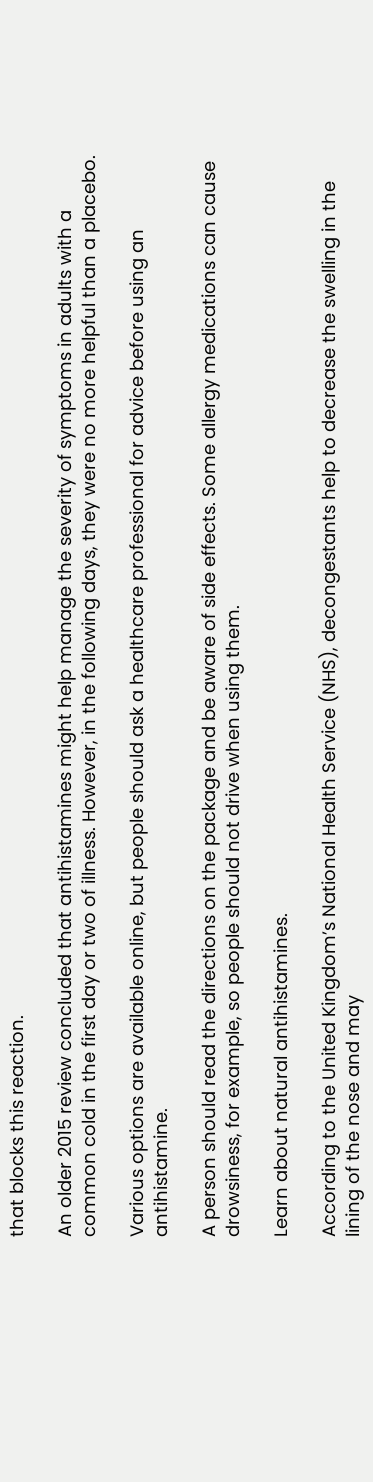that blocks this reaction.

An older 2015 review concluded that antihistamines might help manage the severity of symptoms in adults with a common cold in the first day or two of illness. However, in the following days, they were no more helpful than a placebo.

Various options are available online, but people should ask a healthcare professional for advice before using an antihistamine.

A person should read the directions on the package and be aware of side effects. Some allergy medications can cause drowsiness, for example, so people should not drive when using them.

Learn about natural antihistamines.

According to the United Kingdom’s National Health Service (NHS), decongestants help to decrease the swelling in the lining of the nose and may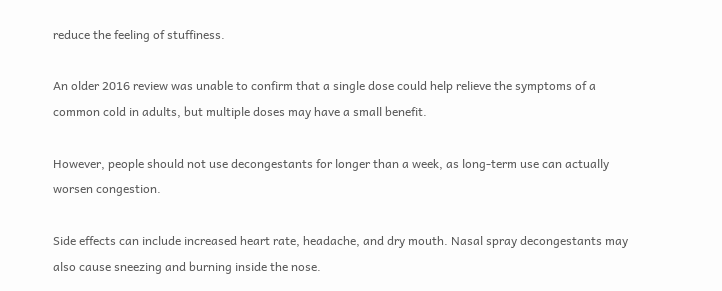reduce the feeling of stuffiness.

An older 2016 review was unable to confirm that a single dose could help relieve the symptoms of a common cold in adults, but multiple doses may have a small benefit.

However, people should not use decongestants for longer than a week, as long-term use can actually worsen congestion.

Side effects can include increased heart rate, headache, and dry mouth. Nasal spray decongestants may also cause sneezing and burning inside the nose.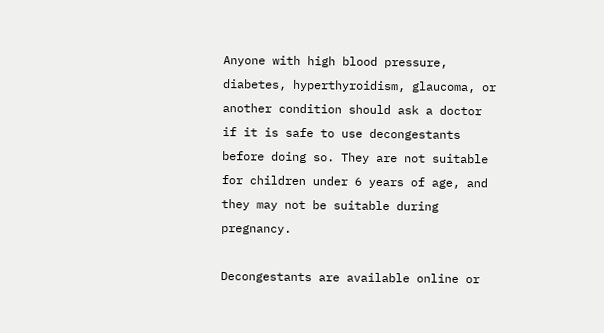Anyone with high blood pressure, diabetes, hyperthyroidism, glaucoma, or another condition should ask a doctor if it is safe to use decongestants before doing so. They are not suitable for children under 6 years of age, and they may not be suitable during pregnancy.

Decongestants are available online or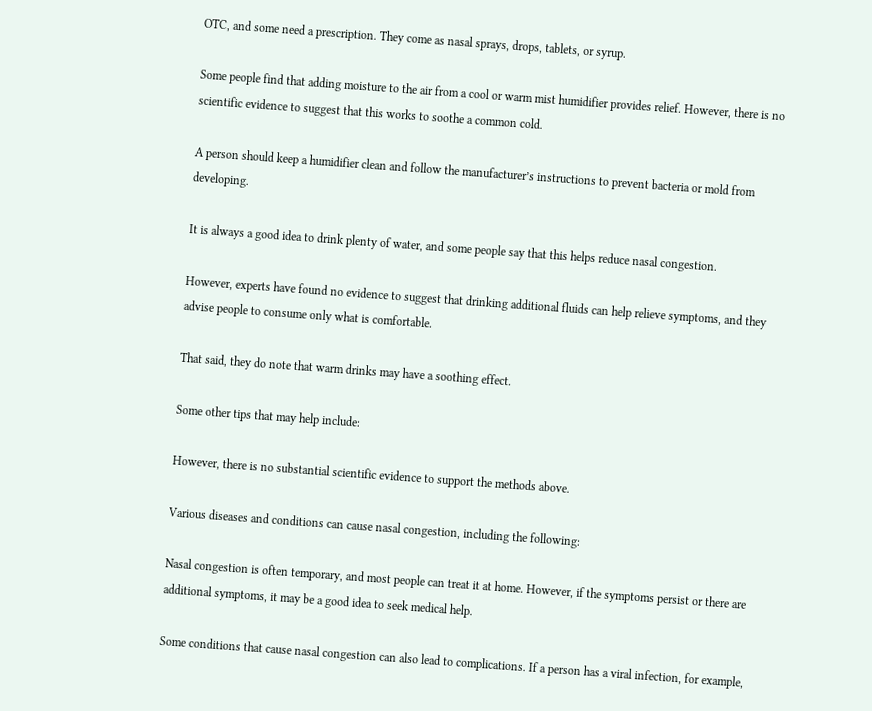OTC, and some need a prescription. They come as nasal sprays, drops, tablets, or syrup.

Some people find that adding moisture to the air from a cool or warm mist humidifier provides relief. However, there is no scientific evidence to suggest that this works to soothe a common cold.

A person should keep a humidifier clean and follow the manufacturer’s instructions to prevent bacteria or mold from developing.

It is always a good idea to drink plenty of water, and some people say that this helps reduce nasal congestion.

However, experts have found no evidence to suggest that drinking additional fluids can help relieve symptoms, and they advise people to consume only what is comfortable.

That said, they do note that warm drinks may have a soothing effect.

Some other tips that may help include:

However, there is no substantial scientific evidence to support the methods above.

Various diseases and conditions can cause nasal congestion, including the following:

Nasal congestion is often temporary, and most people can treat it at home. However, if the symptoms persist or there are additional symptoms, it may be a good idea to seek medical help.

Some conditions that cause nasal congestion can also lead to complications. If a person has a viral infection, for example,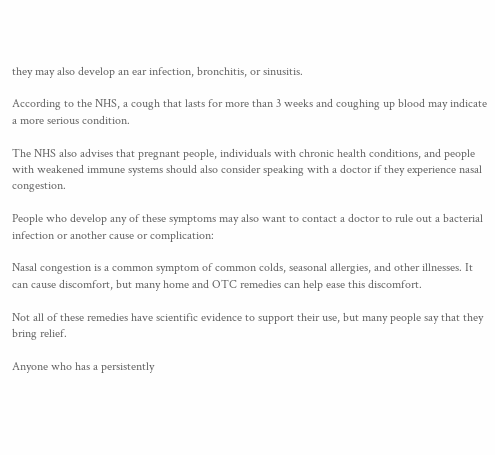they may also develop an ear infection, bronchitis, or sinusitis.

According to the NHS, a cough that lasts for more than 3 weeks and coughing up blood may indicate a more serious condition.

The NHS also advises that pregnant people, individuals with chronic health conditions, and people with weakened immune systems should also consider speaking with a doctor if they experience nasal congestion.

People who develop any of these symptoms may also want to contact a doctor to rule out a bacterial infection or another cause or complication:

Nasal congestion is a common symptom of common colds, seasonal allergies, and other illnesses. It can cause discomfort, but many home and OTC remedies can help ease this discomfort.

Not all of these remedies have scientific evidence to support their use, but many people say that they bring relief.

Anyone who has a persistently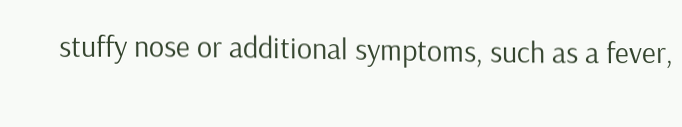stuffy nose or additional symptoms, such as a fever,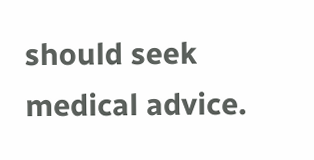should seek medical advice.